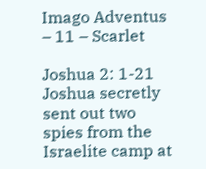Imago Adventus – 11 – Scarlet

Joshua 2: 1-21
Joshua secretly sent out two spies from the Israelite camp at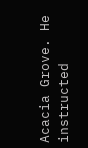Acacia Grove. He instructed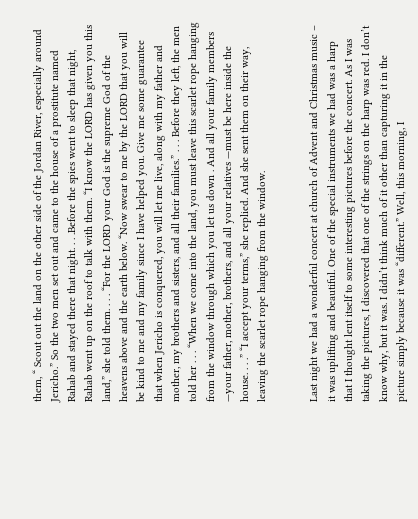them, “ Scout out the land on the other side of the Jordan River, especially around Jericho.” So the two men set out and came to the house of a prostitute named Rahab and stayed there that night. . . .Before the spies went to sleep that night, Rahab went up on the roof to talk with them. “I know the LORD has given you this land,” she told them. . . . “For the LORD your God is the supreme God of the heavens above and the earth below. “Now swear to me by the LORD that you will be kind to me and my family since I have helped you. Give me some guarantee that when Jericho is conquered, you will let me live, along with my father and mother, my brothers and sisters, and all their families.” . . . Before they left, the men told her . . . “When we come into the land, you must leave this scarlet rope hanging from the window through which you let us down . And all your family members —your father, mother, brothers, and all your relatives —must be here inside the house. . . .” “I accept your terms,” she replied. And she sent them on their way, leaving the scarlet rope hanging from the window.


Last night we had a wonderful concert at church of Advent and Christmas music – it was uplifting and beautiful. One of the special instruments we had was a harp that I thought lent itself to some interesting pictures before the concert. As I was taking the pictures, I discovered that one of the strings on the harp was red. I don’t know why, but it was. I didn’t think much of it other than capturing it in the picture simply because it was “different.” Well, this morning, I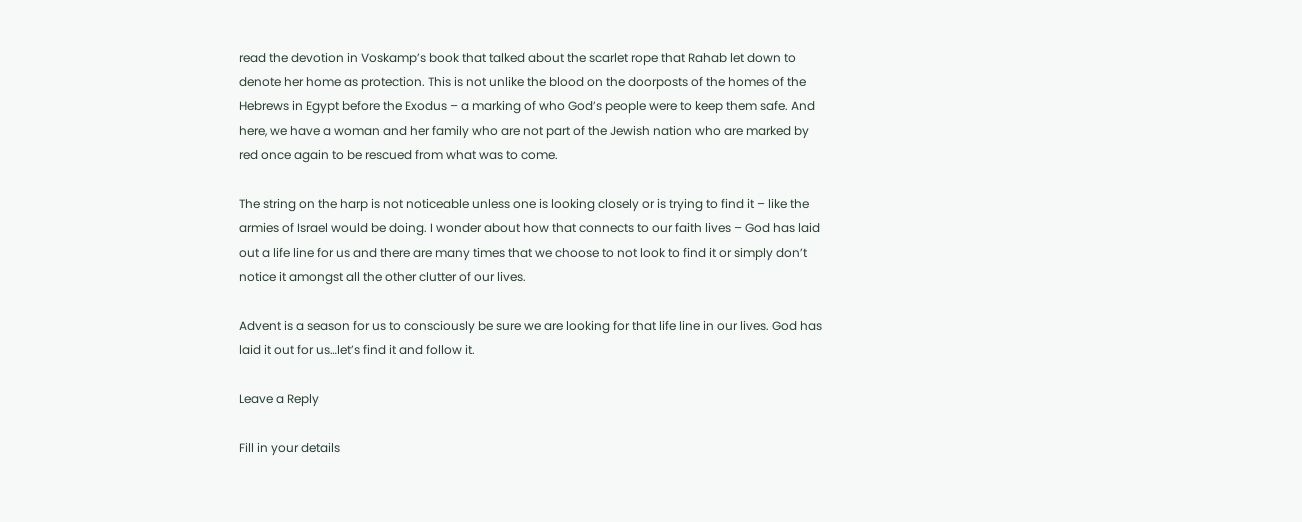read the devotion in Voskamp’s book that talked about the scarlet rope that Rahab let down to denote her home as protection. This is not unlike the blood on the doorposts of the homes of the Hebrews in Egypt before the Exodus – a marking of who God’s people were to keep them safe. And here, we have a woman and her family who are not part of the Jewish nation who are marked by red once again to be rescued from what was to come.

The string on the harp is not noticeable unless one is looking closely or is trying to find it – like the armies of Israel would be doing. I wonder about how that connects to our faith lives – God has laid out a life line for us and there are many times that we choose to not look to find it or simply don’t notice it amongst all the other clutter of our lives.

Advent is a season for us to consciously be sure we are looking for that life line in our lives. God has laid it out for us…let’s find it and follow it.

Leave a Reply

Fill in your details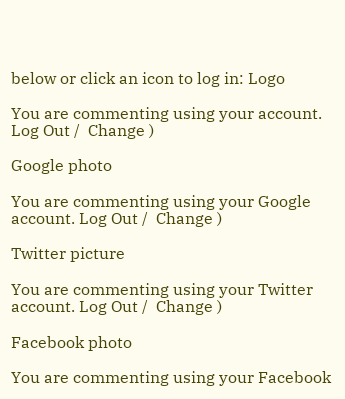below or click an icon to log in: Logo

You are commenting using your account. Log Out /  Change )

Google photo

You are commenting using your Google account. Log Out /  Change )

Twitter picture

You are commenting using your Twitter account. Log Out /  Change )

Facebook photo

You are commenting using your Facebook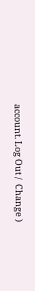account. Log Out /  Change )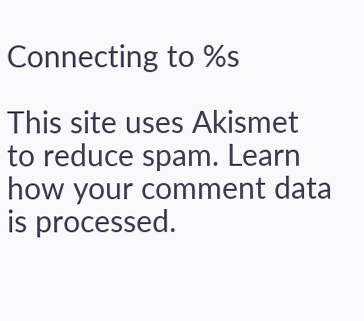Connecting to %s

This site uses Akismet to reduce spam. Learn how your comment data is processed.